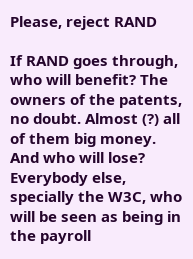Please, reject RAND

If RAND goes through, who will benefit? The owners of the patents, no doubt. Almost (?) all of them big money.
And who will lose? Everybody else, specially the W3C, who will be seen as being in the payroll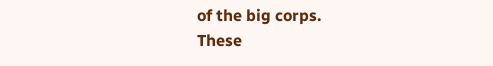of the big corps.
These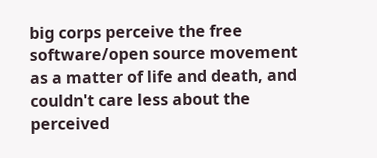big corps perceive the free software/open source movement as a matter of life and death, and couldn't care less about the perceived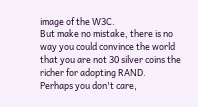image of the W3C.
But make no mistake, there is no way you could convince the world that you are not 30 silver coins the richer for adopting RAND.
Perhaps you don't care,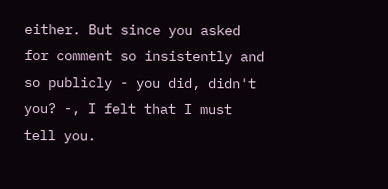either. But since you asked for comment so insistently and so publicly - you did, didn't you? -, I felt that I must tell you.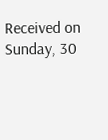Received on Sunday, 30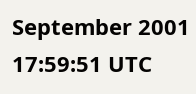September 2001 17:59:51 UTC